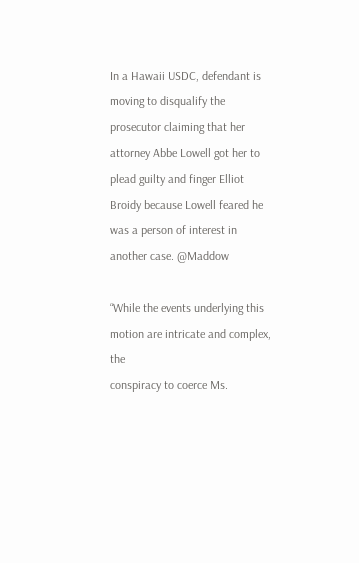In a Hawaii USDC, defendant is moving to disqualify the prosecutor claiming that her attorney Abbe Lowell got her to plead guilty and finger Elliot Broidy because Lowell feared he was a person of interest in another case. @Maddow

“While the events underlying this motion are intricate and complex, the
conspiracy to coerce Ms.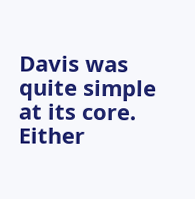Davis was quite simple at its core.
Either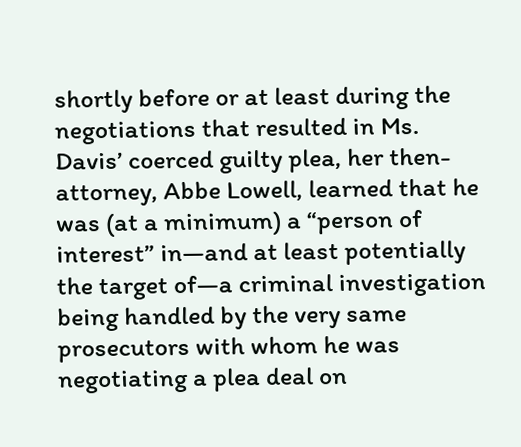shortly before or at least during the negotiations that resulted in Ms.
Davis’ coerced guilty plea, her then-attorney, Abbe Lowell, learned that he was (at a minimum) a “person of interest” in—and at least potentially the target of—a criminal investigation being handled by the very same prosecutors with whom he was negotiating a plea deal on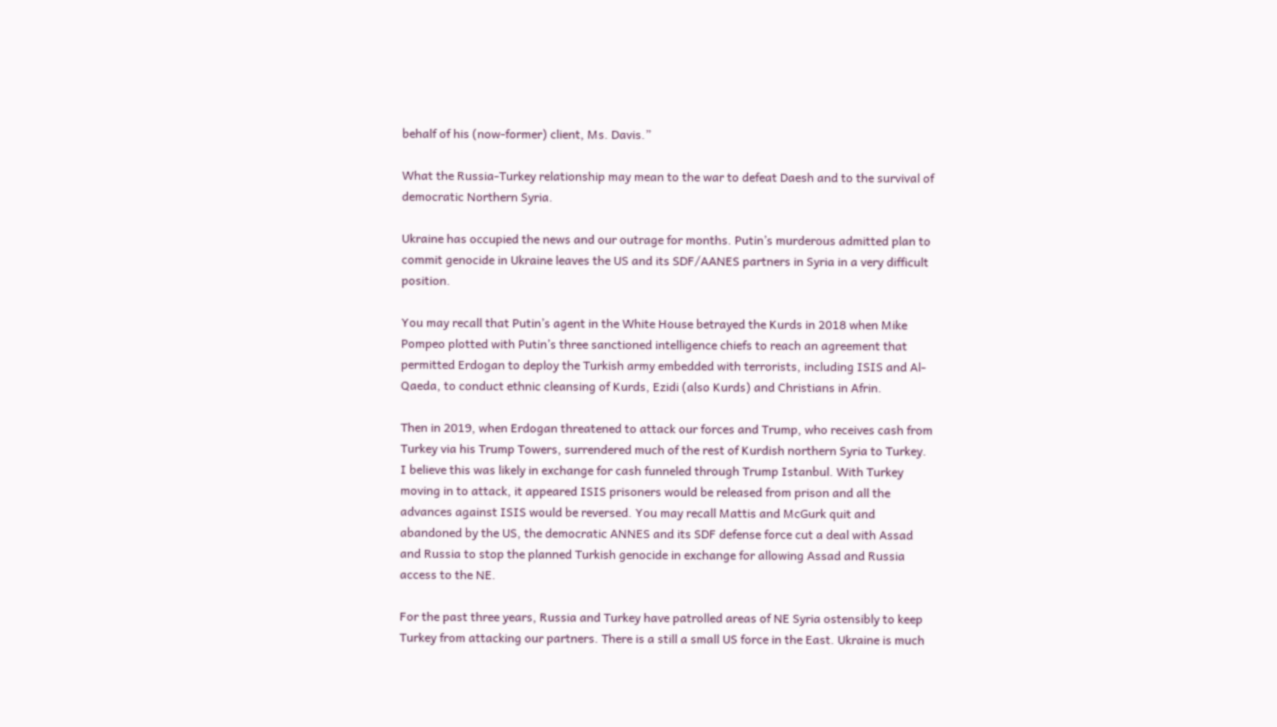behalf of his (now-former) client, Ms. Davis.”

What the Russia-Turkey relationship may mean to the war to defeat Daesh and to the survival of democratic Northern Syria.

Ukraine has occupied the news and our outrage for months. Putin’s murderous admitted plan to commit genocide in Ukraine leaves the US and its SDF/AANES partners in Syria in a very difficult position.

You may recall that Putin’s agent in the White House betrayed the Kurds in 2018 when Mike Pompeo plotted with Putin’s three sanctioned intelligence chiefs to reach an agreement that permitted Erdogan to deploy the Turkish army embedded with terrorists, including ISIS and Al-Qaeda, to conduct ethnic cleansing of Kurds, Ezidi (also Kurds) and Christians in Afrin.

Then in 2019, when Erdogan threatened to attack our forces and Trump, who receives cash from Turkey via his Trump Towers, surrendered much of the rest of Kurdish northern Syria to Turkey. I believe this was likely in exchange for cash funneled through Trump Istanbul. With Turkey moving in to attack, it appeared ISIS prisoners would be released from prison and all the advances against ISIS would be reversed. You may recall Mattis and McGurk quit and abandoned by the US, the democratic ANNES and its SDF defense force cut a deal with Assad and Russia to stop the planned Turkish genocide in exchange for allowing Assad and Russia access to the NE.

For the past three years, Russia and Turkey have patrolled areas of NE Syria ostensibly to keep Turkey from attacking our partners. There is a still a small US force in the East. Ukraine is much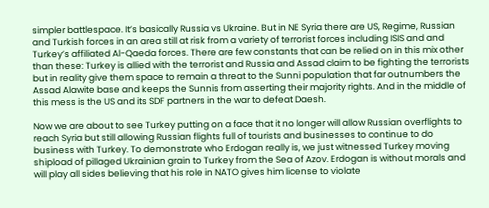simpler battlespace. It’s basically Russia vs Ukraine. But in NE Syria there are US, Regime, Russian and Turkish forces in an area still at risk from a variety of terrorist forces including ISIS and and Turkey’s affiliated Al-Qaeda forces. There are few constants that can be relied on in this mix other than these: Turkey is allied with the terrorist and Russia and Assad claim to be fighting the terrorists but in reality give them space to remain a threat to the Sunni population that far outnumbers the Assad Alawite base and keeps the Sunnis from asserting their majority rights. And in the middle of this mess is the US and its SDF partners in the war to defeat Daesh.

Now we are about to see Turkey putting on a face that it no longer will allow Russian overflights to reach Syria but still allowing Russian flights full of tourists and businesses to continue to do business with Turkey. To demonstrate who Erdogan really is, we just witnessed Turkey moving shipload of pillaged Ukrainian grain to Turkey from the Sea of Azov. Erdogan is without morals and will play all sides believing that his role in NATO gives him license to violate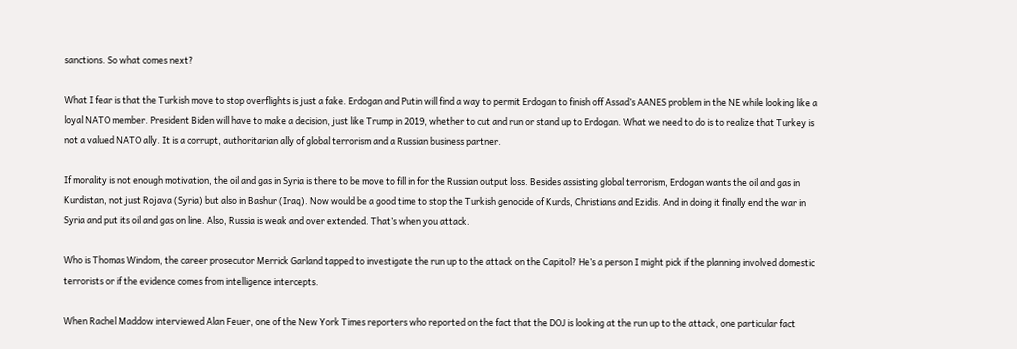sanctions. So what comes next?

What I fear is that the Turkish move to stop overflights is just a fake. Erdogan and Putin will find a way to permit Erdogan to finish off Assad’s AANES problem in the NE while looking like a loyal NATO member. President Biden will have to make a decision, just like Trump in 2019, whether to cut and run or stand up to Erdogan. What we need to do is to realize that Turkey is not a valued NATO ally. It is a corrupt, authoritarian ally of global terrorism and a Russian business partner.

If morality is not enough motivation, the oil and gas in Syria is there to be move to fill in for the Russian output loss. Besides assisting global terrorism, Erdogan wants the oil and gas in Kurdistan, not just Rojava (Syria) but also in Bashur (Iraq). Now would be a good time to stop the Turkish genocide of Kurds, Christians and Ezidis. And in doing it finally end the war in Syria and put its oil and gas on line. Also, Russia is weak and over extended. That’s when you attack.

Who is Thomas Windom, the career prosecutor Merrick Garland tapped to investigate the run up to the attack on the Capitol? He’s a person I might pick if the planning involved domestic terrorists or if the evidence comes from intelligence intercepts.

When Rachel Maddow interviewed Alan Feuer, one of the New York Times reporters who reported on the fact that the DOJ is looking at the run up to the attack, one particular fact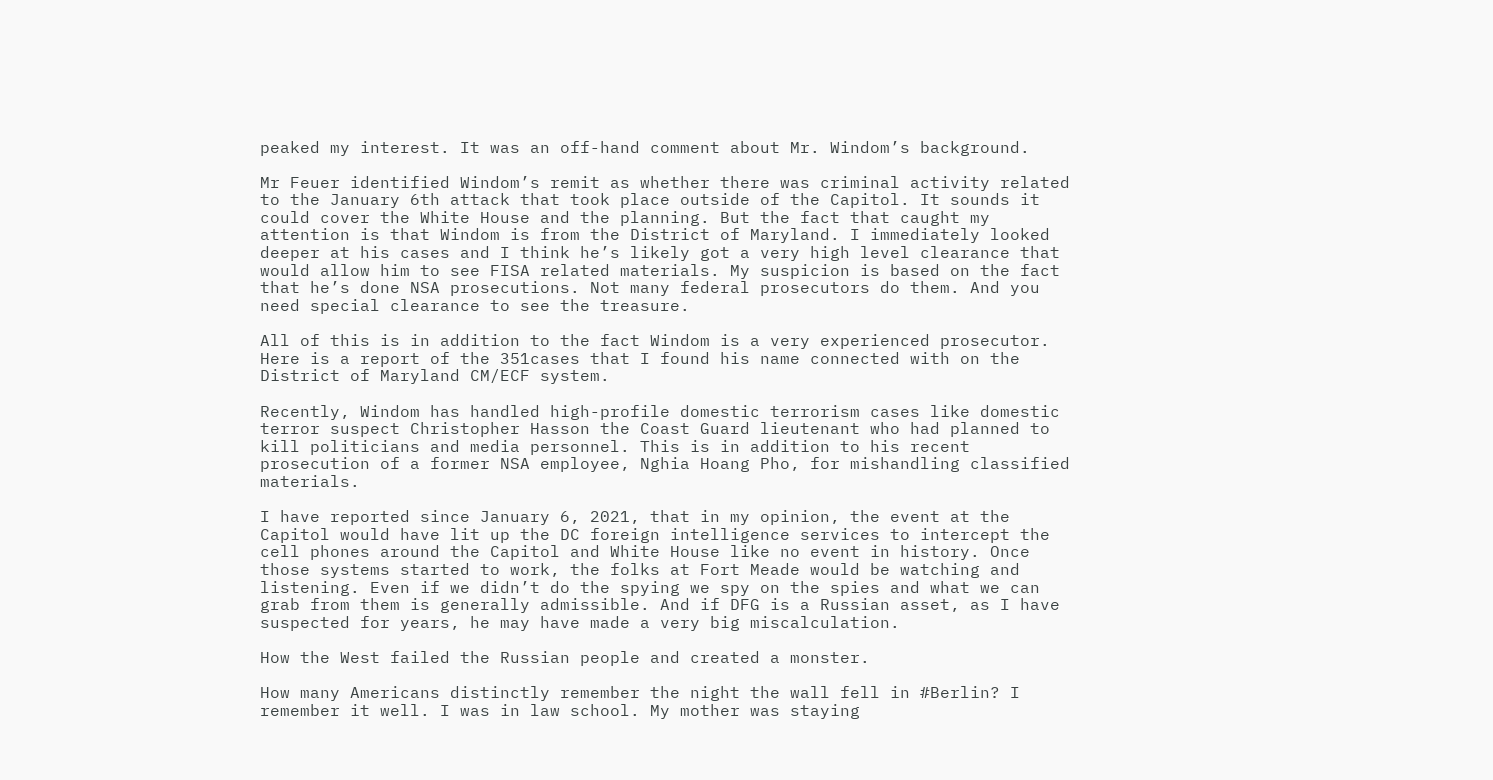peaked my interest. It was an off-hand comment about Mr. Windom’s background.

Mr Feuer identified Windom’s remit as whether there was criminal activity related to the January 6th attack that took place outside of the Capitol. It sounds it could cover the White House and the planning. But the fact that caught my attention is that Windom is from the District of Maryland. I immediately looked deeper at his cases and I think he’s likely got a very high level clearance that would allow him to see FISA related materials. My suspicion is based on the fact that he’s done NSA prosecutions. Not many federal prosecutors do them. And you need special clearance to see the treasure.

All of this is in addition to the fact Windom is a very experienced prosecutor. Here is a report of the 351cases that I found his name connected with on the District of Maryland CM/ECF system.

Recently, Windom has handled high-profile domestic terrorism cases like domestic terror suspect Christopher Hasson the Coast Guard lieutenant who had planned to kill politicians and media personnel. This is in addition to his recent prosecution of a former NSA employee, Nghia Hoang Pho, for mishandling classified materials.

I have reported since January 6, 2021, that in my opinion, the event at the Capitol would have lit up the DC foreign intelligence services to intercept the cell phones around the Capitol and White House like no event in history. Once those systems started to work, the folks at Fort Meade would be watching and listening. Even if we didn’t do the spying we spy on the spies and what we can grab from them is generally admissible. And if DFG is a Russian asset, as I have suspected for years, he may have made a very big miscalculation.

How the West failed the Russian people and created a monster.

How many Americans distinctly remember the night the wall fell in #Berlin? I remember it well. I was in law school. My mother was staying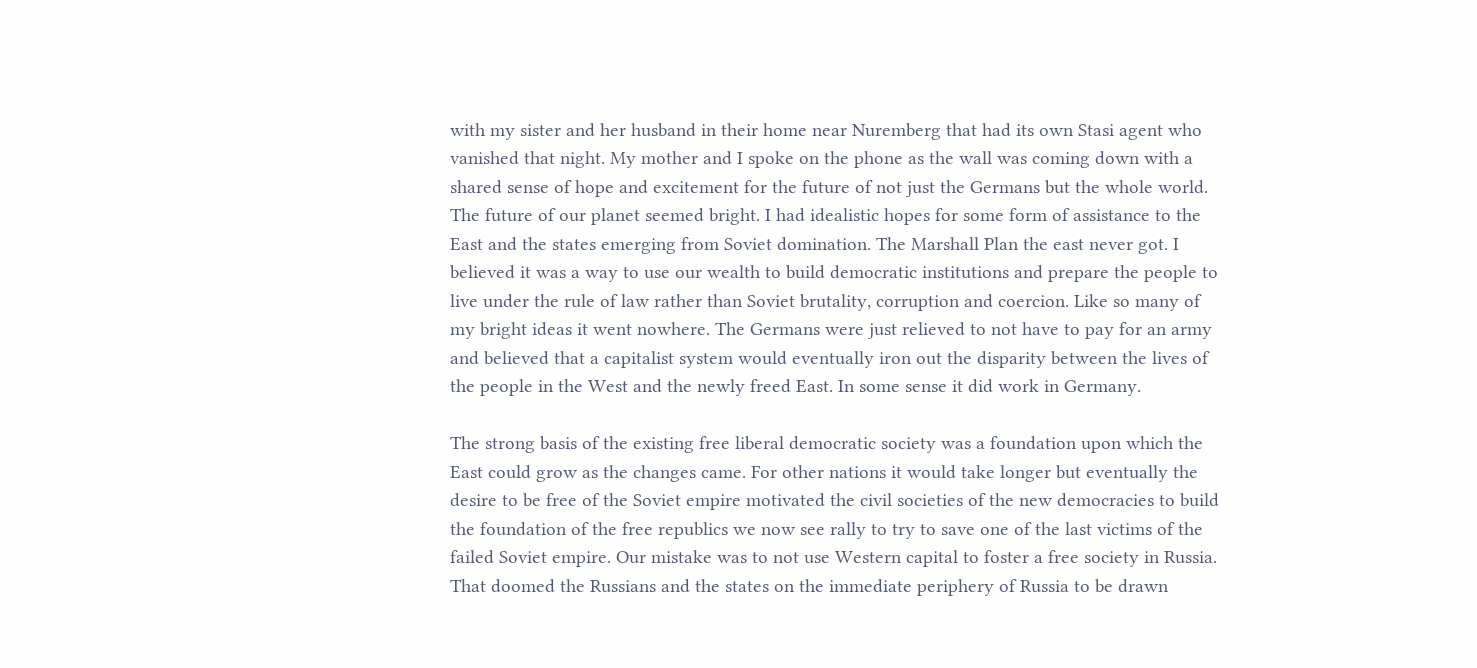with my sister and her husband in their home near Nuremberg that had its own Stasi agent who vanished that night. My mother and I spoke on the phone as the wall was coming down with a shared sense of hope and excitement for the future of not just the Germans but the whole world. The future of our planet seemed bright. I had idealistic hopes for some form of assistance to the East and the states emerging from Soviet domination. The Marshall Plan the east never got. I believed it was a way to use our wealth to build democratic institutions and prepare the people to live under the rule of law rather than Soviet brutality, corruption and coercion. Like so many of my bright ideas it went nowhere. The Germans were just relieved to not have to pay for an army and believed that a capitalist system would eventually iron out the disparity between the lives of the people in the West and the newly freed East. In some sense it did work in Germany.

The strong basis of the existing free liberal democratic society was a foundation upon which the East could grow as the changes came. For other nations it would take longer but eventually the desire to be free of the Soviet empire motivated the civil societies of the new democracies to build the foundation of the free republics we now see rally to try to save one of the last victims of the failed Soviet empire. Our mistake was to not use Western capital to foster a free society in Russia. That doomed the Russians and the states on the immediate periphery of Russia to be drawn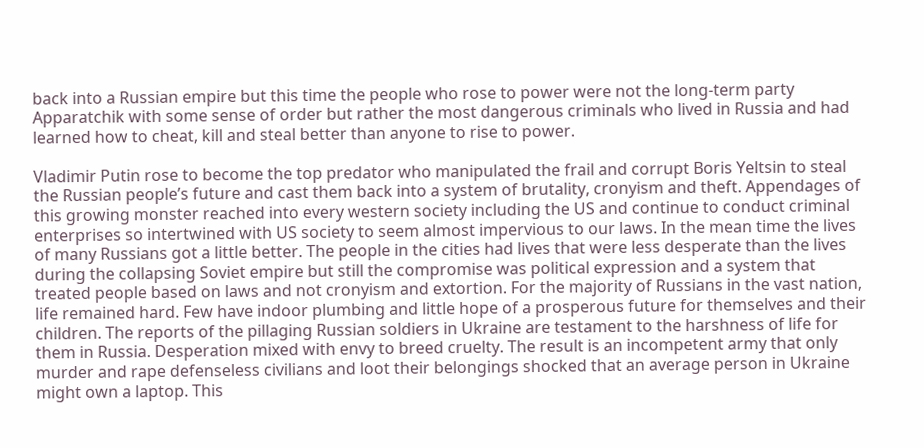back into a Russian empire but this time the people who rose to power were not the long-term party Apparatchik with some sense of order but rather the most dangerous criminals who lived in Russia and had learned how to cheat, kill and steal better than anyone to rise to power.

Vladimir Putin rose to become the top predator who manipulated the frail and corrupt Boris Yeltsin to steal the Russian people’s future and cast them back into a system of brutality, cronyism and theft. Appendages of this growing monster reached into every western society including the US and continue to conduct criminal enterprises so intertwined with US society to seem almost impervious to our laws. In the mean time the lives of many Russians got a little better. The people in the cities had lives that were less desperate than the lives during the collapsing Soviet empire but still the compromise was political expression and a system that treated people based on laws and not cronyism and extortion. For the majority of Russians in the vast nation, life remained hard. Few have indoor plumbing and little hope of a prosperous future for themselves and their children. The reports of the pillaging Russian soldiers in Ukraine are testament to the harshness of life for them in Russia. Desperation mixed with envy to breed cruelty. The result is an incompetent army that only murder and rape defenseless civilians and loot their belongings shocked that an average person in Ukraine might own a laptop. This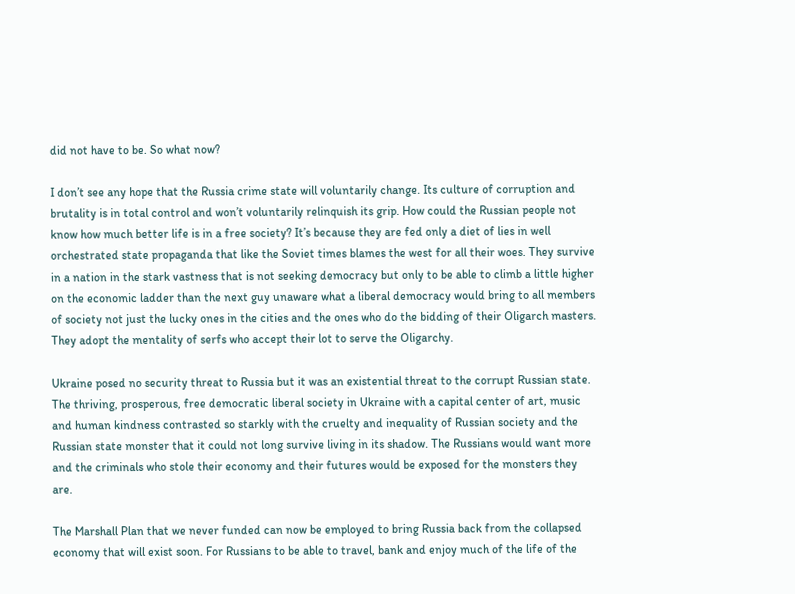did not have to be. So what now?

I don’t see any hope that the Russia crime state will voluntarily change. Its culture of corruption and brutality is in total control and won’t voluntarily relinquish its grip. How could the Russian people not know how much better life is in a free society? It’s because they are fed only a diet of lies in well orchestrated state propaganda that like the Soviet times blames the west for all their woes. They survive in a nation in the stark vastness that is not seeking democracy but only to be able to climb a little higher on the economic ladder than the next guy unaware what a liberal democracy would bring to all members of society not just the lucky ones in the cities and the ones who do the bidding of their Oligarch masters. They adopt the mentality of serfs who accept their lot to serve the Oligarchy.

Ukraine posed no security threat to Russia but it was an existential threat to the corrupt Russian state. The thriving, prosperous, free democratic liberal society in Ukraine with a capital center of art, music and human kindness contrasted so starkly with the cruelty and inequality of Russian society and the Russian state monster that it could not long survive living in its shadow. The Russians would want more and the criminals who stole their economy and their futures would be exposed for the monsters they are.

The Marshall Plan that we never funded can now be employed to bring Russia back from the collapsed economy that will exist soon. For Russians to be able to travel, bank and enjoy much of the life of the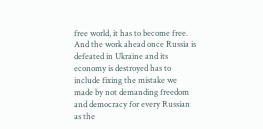free world, it has to become free. And the work ahead once Russia is defeated in Ukraine and its economy is destroyed has to include fixing the mistake we made by not demanding freedom and democracy for every Russian as the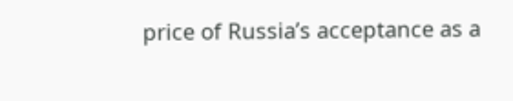price of Russia’s acceptance as a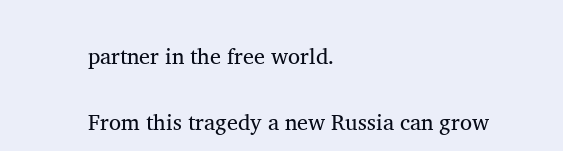partner in the free world.

From this tragedy a new Russia can grow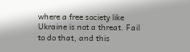where a free society like Ukraine is not a threat. Fail to do that, and this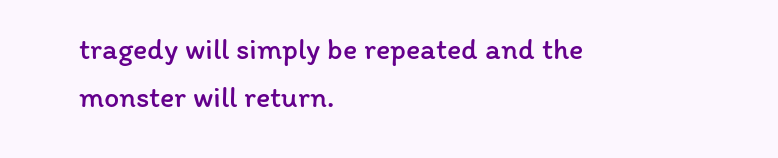tragedy will simply be repeated and the monster will return.